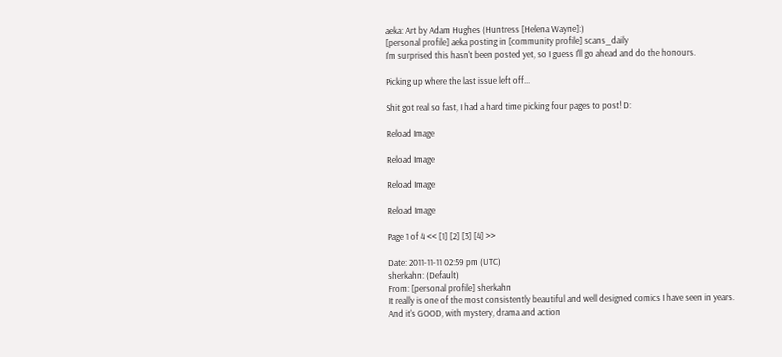aeka: Art by Adam Hughes (Huntress [Helena Wayne]:)
[personal profile] aeka posting in [community profile] scans_daily
I'm surprised this hasn't been posted yet, so I guess I'll go ahead and do the honours.

Picking up where the last issue left off...

Shit got real so fast, I had a hard time picking four pages to post! D:

Reload Image

Reload Image

Reload Image

Reload Image

Page 1 of 4 << [1] [2] [3] [4] >>

Date: 2011-11-11 02:59 pm (UTC)
sherkahn: (Default)
From: [personal profile] sherkahn
It really is one of the most consistently beautiful and well designed comics I have seen in years.
And it's GOOD, with mystery, drama and action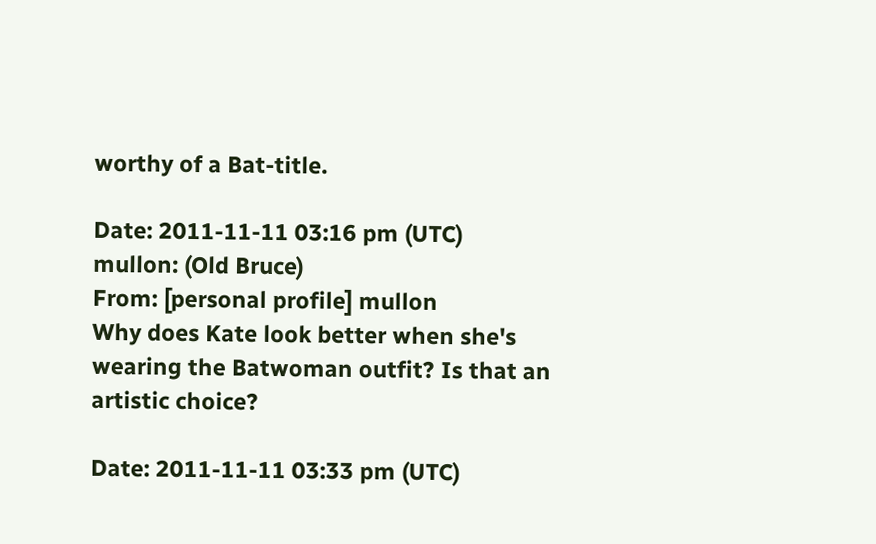worthy of a Bat-title.

Date: 2011-11-11 03:16 pm (UTC)
mullon: (Old Bruce)
From: [personal profile] mullon
Why does Kate look better when she's wearing the Batwoman outfit? Is that an artistic choice?

Date: 2011-11-11 03:33 pm (UTC)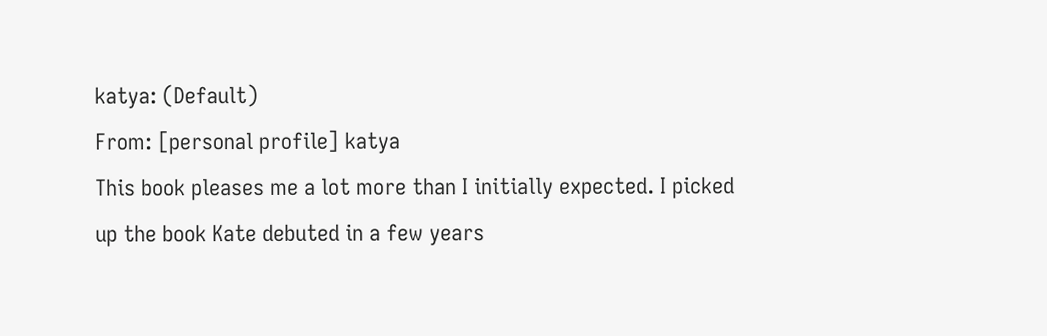katya: (Default)
From: [personal profile] katya
This book pleases me a lot more than I initially expected. I picked up the book Kate debuted in a few years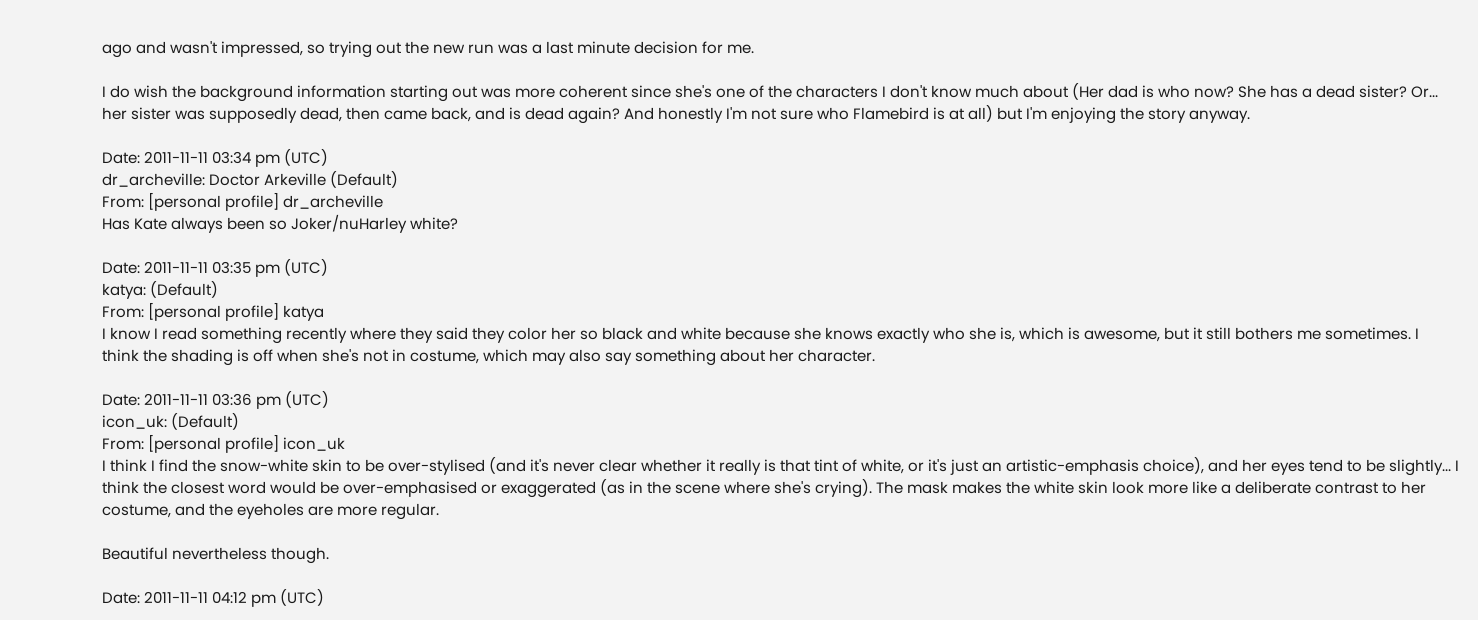ago and wasn't impressed, so trying out the new run was a last minute decision for me.

I do wish the background information starting out was more coherent since she's one of the characters I don't know much about (Her dad is who now? She has a dead sister? Or... her sister was supposedly dead, then came back, and is dead again? And honestly I'm not sure who Flamebird is at all) but I'm enjoying the story anyway.

Date: 2011-11-11 03:34 pm (UTC)
dr_archeville: Doctor Arkeville (Default)
From: [personal profile] dr_archeville
Has Kate always been so Joker/nuHarley white?

Date: 2011-11-11 03:35 pm (UTC)
katya: (Default)
From: [personal profile] katya
I know I read something recently where they said they color her so black and white because she knows exactly who she is, which is awesome, but it still bothers me sometimes. I think the shading is off when she's not in costume, which may also say something about her character.

Date: 2011-11-11 03:36 pm (UTC)
icon_uk: (Default)
From: [personal profile] icon_uk
I think I find the snow-white skin to be over-stylised (and it's never clear whether it really is that tint of white, or it's just an artistic-emphasis choice), and her eyes tend to be slightly... I think the closest word would be over-emphasised or exaggerated (as in the scene where she's crying). The mask makes the white skin look more like a deliberate contrast to her costume, and the eyeholes are more regular.

Beautiful nevertheless though.

Date: 2011-11-11 04:12 pm (UTC)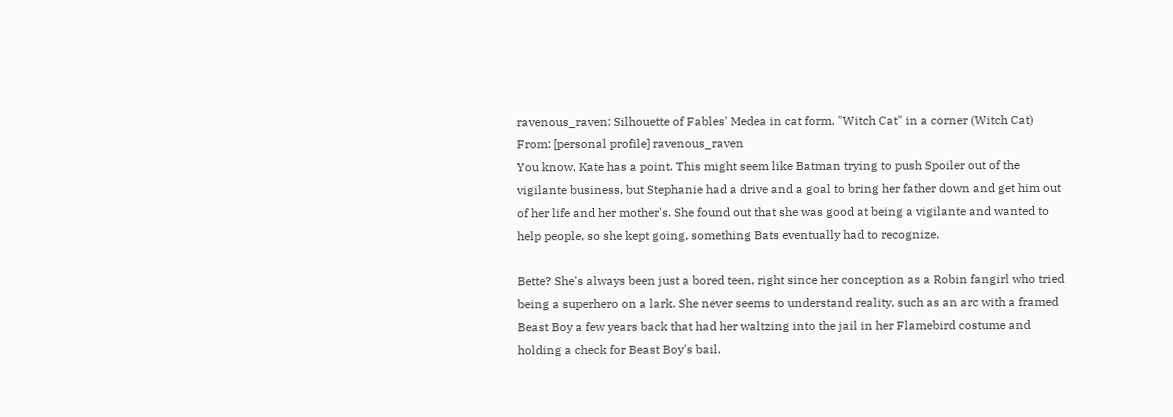ravenous_raven: Silhouette of Fables' Medea in cat form, "Witch Cat" in a corner (Witch Cat)
From: [personal profile] ravenous_raven
You know, Kate has a point. This might seem like Batman trying to push Spoiler out of the vigilante business, but Stephanie had a drive and a goal to bring her father down and get him out of her life and her mother's. She found out that she was good at being a vigilante and wanted to help people, so she kept going, something Bats eventually had to recognize.

Bette? She's always been just a bored teen, right since her conception as a Robin fangirl who tried being a superhero on a lark. She never seems to understand reality, such as an arc with a framed Beast Boy a few years back that had her waltzing into the jail in her Flamebird costume and holding a check for Beast Boy's bail.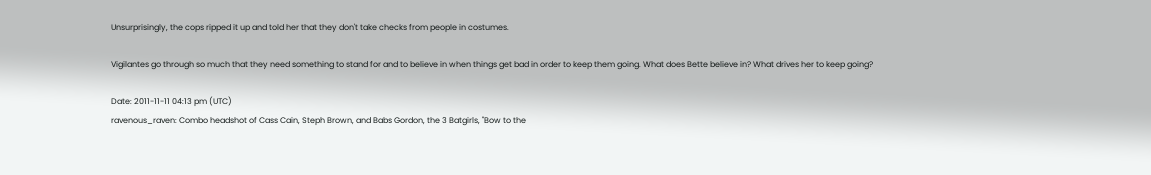Unsurprisingly, the cops ripped it up and told her that they don't take checks from people in costumes.

Vigilantes go through so much that they need something to stand for and to believe in when things get bad in order to keep them going. What does Bette believe in? What drives her to keep going?

Date: 2011-11-11 04:13 pm (UTC)
ravenous_raven: Combo headshot of Cass Cain, Steph Brown, and Babs Gordon, the 3 Batgirls, "Bow to the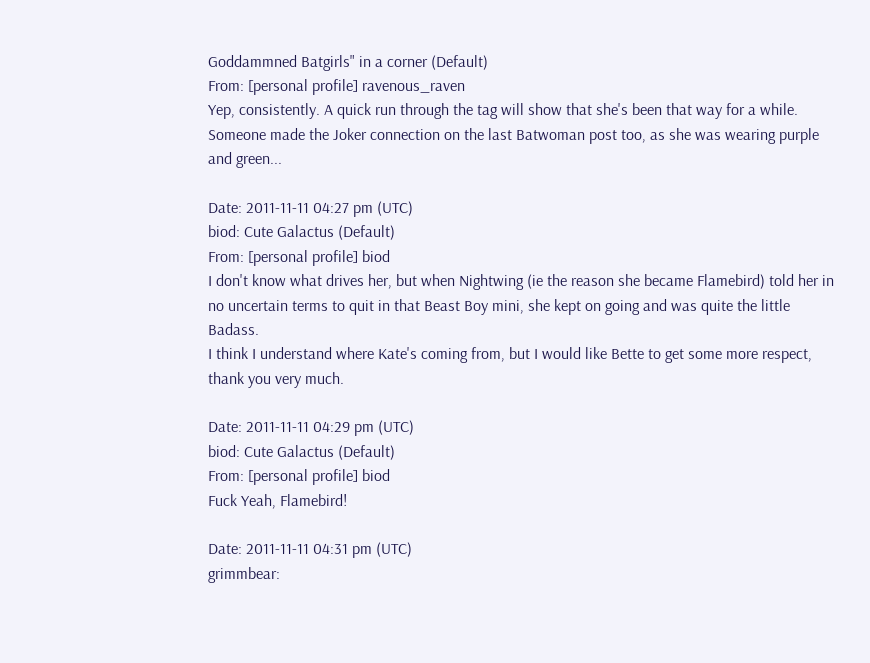Goddammned Batgirls" in a corner (Default)
From: [personal profile] ravenous_raven
Yep, consistently. A quick run through the tag will show that she's been that way for a while. Someone made the Joker connection on the last Batwoman post too, as she was wearing purple and green...

Date: 2011-11-11 04:27 pm (UTC)
biod: Cute Galactus (Default)
From: [personal profile] biod
I don't know what drives her, but when Nightwing (ie the reason she became Flamebird) told her in no uncertain terms to quit in that Beast Boy mini, she kept on going and was quite the little Badass.
I think I understand where Kate's coming from, but I would like Bette to get some more respect, thank you very much.

Date: 2011-11-11 04:29 pm (UTC)
biod: Cute Galactus (Default)
From: [personal profile] biod
Fuck Yeah, Flamebird!

Date: 2011-11-11 04:31 pm (UTC)
grimmbear: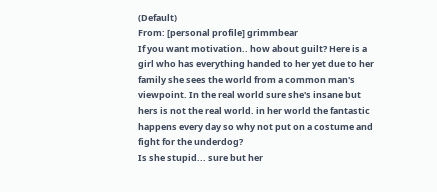(Default)
From: [personal profile] grimmbear
If you want motivation.. how about guilt? Here is a girl who has everything handed to her yet due to her family she sees the world from a common man's viewpoint. In the real world sure she's insane but hers is not the real world. in her world the fantastic happens every day so why not put on a costume and fight for the underdog?
Is she stupid... sure but her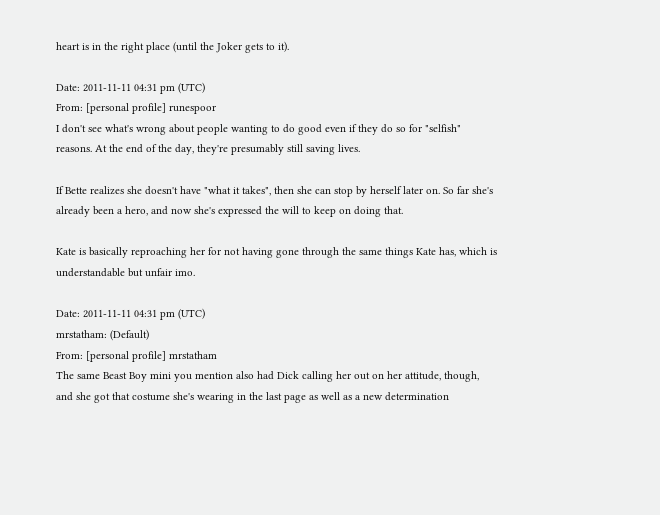heart is in the right place (until the Joker gets to it).

Date: 2011-11-11 04:31 pm (UTC)
From: [personal profile] runespoor
I don't see what's wrong about people wanting to do good even if they do so for "selfish" reasons. At the end of the day, they're presumably still saving lives.

If Bette realizes she doesn't have "what it takes", then she can stop by herself later on. So far she's already been a hero, and now she's expressed the will to keep on doing that.

Kate is basically reproaching her for not having gone through the same things Kate has, which is understandable but unfair imo.

Date: 2011-11-11 04:31 pm (UTC)
mrstatham: (Default)
From: [personal profile] mrstatham
The same Beast Boy mini you mention also had Dick calling her out on her attitude, though, and she got that costume she's wearing in the last page as well as a new determination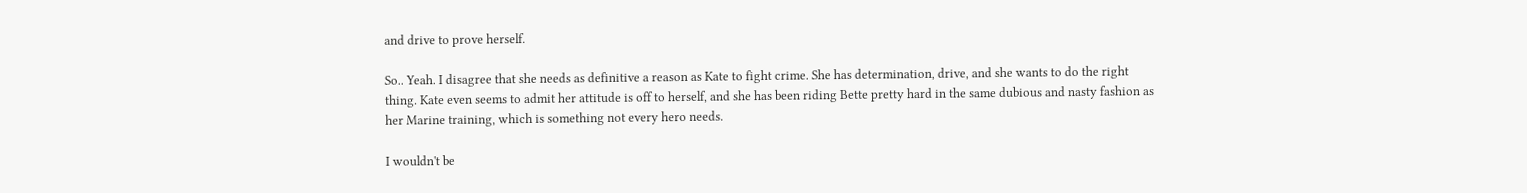and drive to prove herself.

So.. Yeah. I disagree that she needs as definitive a reason as Kate to fight crime. She has determination, drive, and she wants to do the right thing. Kate even seems to admit her attitude is off to herself, and she has been riding Bette pretty hard in the same dubious and nasty fashion as her Marine training, which is something not every hero needs.

I wouldn't be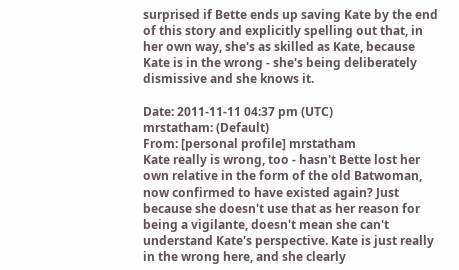surprised if Bette ends up saving Kate by the end of this story and explicitly spelling out that, in her own way, she's as skilled as Kate, because Kate is in the wrong - she's being deliberately dismissive and she knows it.

Date: 2011-11-11 04:37 pm (UTC)
mrstatham: (Default)
From: [personal profile] mrstatham
Kate really is wrong, too - hasn't Bette lost her own relative in the form of the old Batwoman, now confirmed to have existed again? Just because she doesn't use that as her reason for being a vigilante, doesn't mean she can't understand Kate's perspective. Kate is just really in the wrong here, and she clearly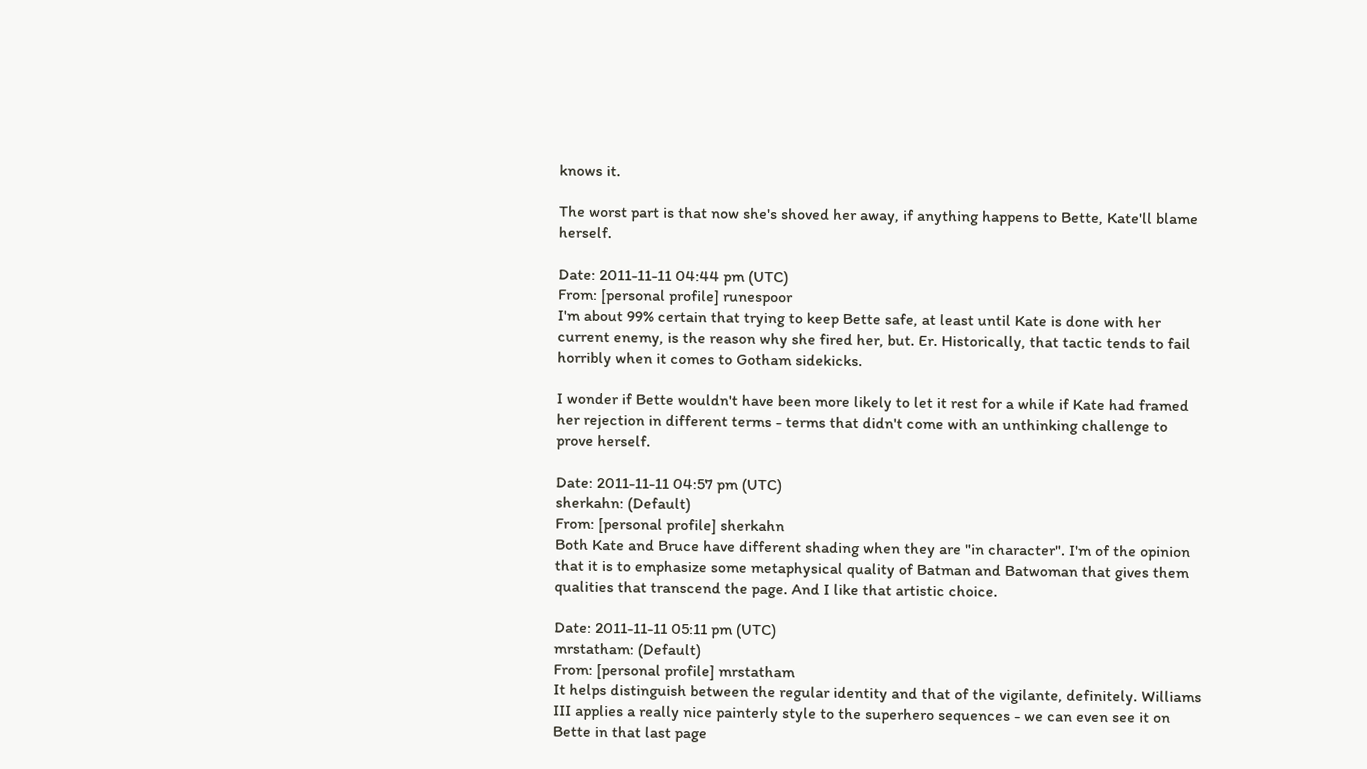knows it.

The worst part is that now she's shoved her away, if anything happens to Bette, Kate'll blame herself.

Date: 2011-11-11 04:44 pm (UTC)
From: [personal profile] runespoor
I'm about 99% certain that trying to keep Bette safe, at least until Kate is done with her current enemy, is the reason why she fired her, but. Er. Historically, that tactic tends to fail horribly when it comes to Gotham sidekicks.

I wonder if Bette wouldn't have been more likely to let it rest for a while if Kate had framed her rejection in different terms - terms that didn't come with an unthinking challenge to prove herself.

Date: 2011-11-11 04:57 pm (UTC)
sherkahn: (Default)
From: [personal profile] sherkahn
Both Kate and Bruce have different shading when they are "in character". I'm of the opinion that it is to emphasize some metaphysical quality of Batman and Batwoman that gives them qualities that transcend the page. And I like that artistic choice.

Date: 2011-11-11 05:11 pm (UTC)
mrstatham: (Default)
From: [personal profile] mrstatham
It helps distinguish between the regular identity and that of the vigilante, definitely. Williams III applies a really nice painterly style to the superhero sequences - we can even see it on Bette in that last page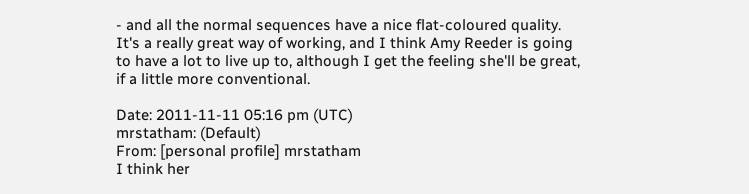- and all the normal sequences have a nice flat-coloured quality. It's a really great way of working, and I think Amy Reeder is going to have a lot to live up to, although I get the feeling she'll be great, if a little more conventional.

Date: 2011-11-11 05:16 pm (UTC)
mrstatham: (Default)
From: [personal profile] mrstatham
I think her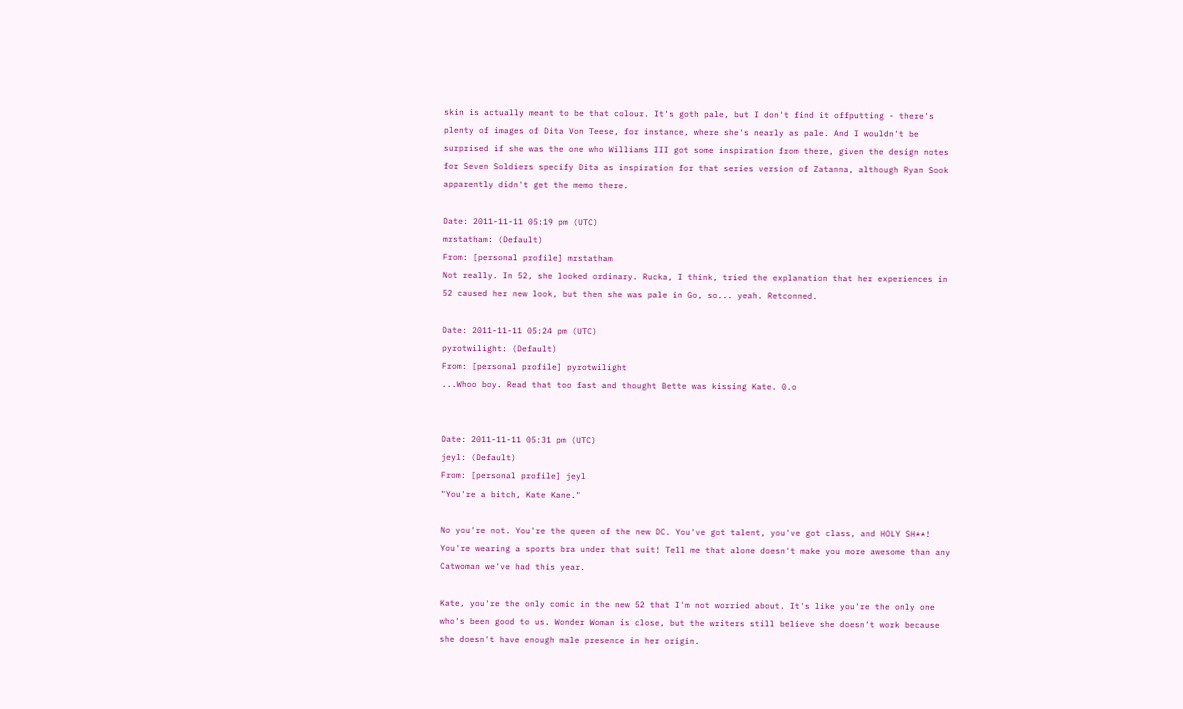skin is actually meant to be that colour. It's goth pale, but I don't find it offputting - there's plenty of images of Dita Von Teese, for instance, where she's nearly as pale. And I wouldn't be surprised if she was the one who Williams III got some inspiration from there, given the design notes for Seven Soldiers specify Dita as inspiration for that series version of Zatanna, although Ryan Sook apparently didn't get the memo there.

Date: 2011-11-11 05:19 pm (UTC)
mrstatham: (Default)
From: [personal profile] mrstatham
Not really. In 52, she looked ordinary. Rucka, I think, tried the explanation that her experiences in 52 caused her new look, but then she was pale in Go, so... yeah. Retconned.

Date: 2011-11-11 05:24 pm (UTC)
pyrotwilight: (Default)
From: [personal profile] pyrotwilight
...Whoo boy. Read that too fast and thought Bette was kissing Kate. 0.o


Date: 2011-11-11 05:31 pm (UTC)
jeyl: (Default)
From: [personal profile] jeyl
"You're a bitch, Kate Kane."

No you're not. You're the queen of the new DC. You've got talent, you've got class, and HOLY SH**! You're wearing a sports bra under that suit! Tell me that alone doesn't make you more awesome than any Catwoman we've had this year.

Kate, you're the only comic in the new 52 that I'm not worried about. It's like you're the only one who's been good to us. Wonder Woman is close, but the writers still believe she doesn't work because she doesn't have enough male presence in her origin.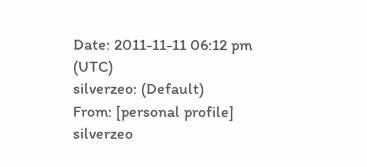Date: 2011-11-11 06:12 pm (UTC)
silverzeo: (Default)
From: [personal profile] silverzeo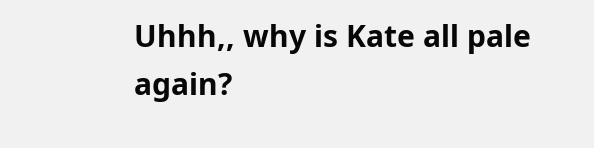Uhhh,, why is Kate all pale again?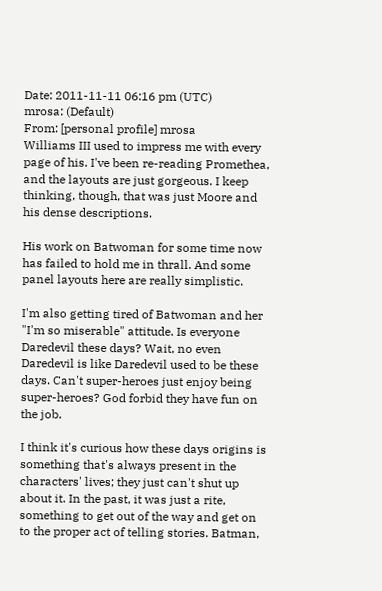Date: 2011-11-11 06:16 pm (UTC)
mrosa: (Default)
From: [personal profile] mrosa
Williams III used to impress me with every page of his. I've been re-reading Promethea, and the layouts are just gorgeous. I keep thinking, though, that was just Moore and his dense descriptions.

His work on Batwoman for some time now has failed to hold me in thrall. And some panel layouts here are really simplistic.

I'm also getting tired of Batwoman and her "I'm so miserable" attitude. Is everyone Daredevil these days? Wait, no even Daredevil is like Daredevil used to be these days. Can't super-heroes just enjoy being super-heroes? God forbid they have fun on the job.

I think it's curious how these days origins is something that's always present in the characters' lives; they just can't shut up about it. In the past, it was just a rite, something to get out of the way and get on to the proper act of telling stories. Batman,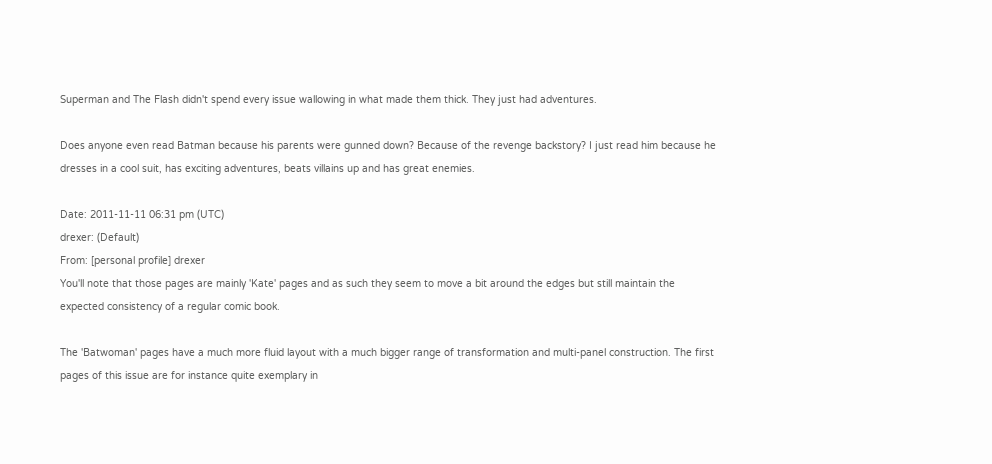Superman and The Flash didn't spend every issue wallowing in what made them thick. They just had adventures.

Does anyone even read Batman because his parents were gunned down? Because of the revenge backstory? I just read him because he dresses in a cool suit, has exciting adventures, beats villains up and has great enemies.

Date: 2011-11-11 06:31 pm (UTC)
drexer: (Default)
From: [personal profile] drexer
You'll note that those pages are mainly 'Kate' pages and as such they seem to move a bit around the edges but still maintain the expected consistency of a regular comic book.

The 'Batwoman' pages have a much more fluid layout with a much bigger range of transformation and multi-panel construction. The first pages of this issue are for instance quite exemplary in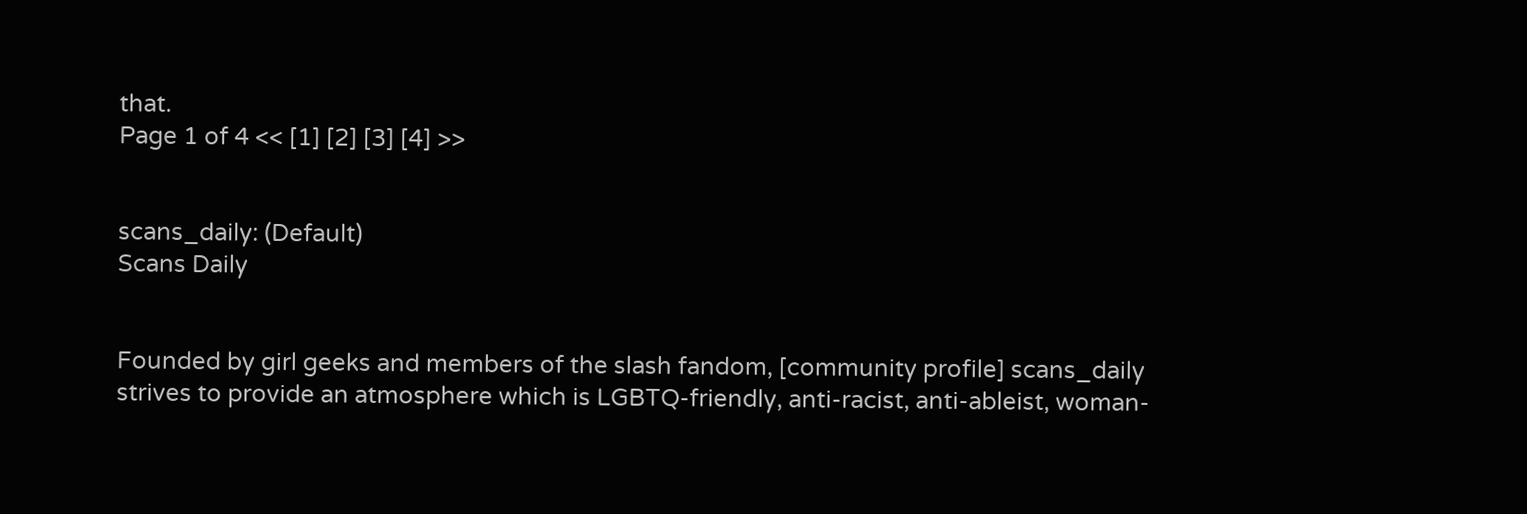that.
Page 1 of 4 << [1] [2] [3] [4] >>


scans_daily: (Default)
Scans Daily


Founded by girl geeks and members of the slash fandom, [community profile] scans_daily strives to provide an atmosphere which is LGBTQ-friendly, anti-racist, anti-ableist, woman-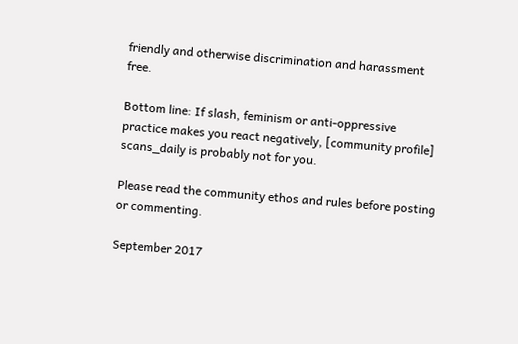friendly and otherwise discrimination and harassment free.

Bottom line: If slash, feminism or anti-oppressive practice makes you react negatively, [community profile] scans_daily is probably not for you.

Please read the community ethos and rules before posting or commenting.

September 2017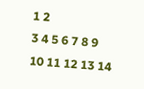1 2
3 4 5 6 7 8 9
10 11 12 13 14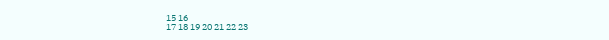15 16
17 18 19 20 21 22 23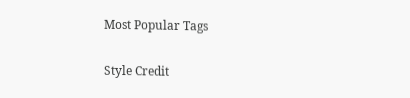Most Popular Tags

Style Credit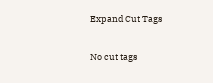Expand Cut Tags

No cut tags